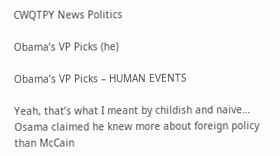CWQTPY News Politics

Obama’s VP Picks (he)

Obama’s VP Picks – HUMAN EVENTS

Yeah, that’s what I meant by childish and naive… Osama claimed he knew more about foreign policy than McCain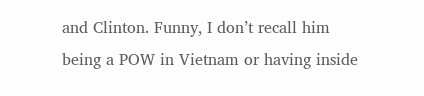and Clinton. Funny, I don’t recall him being a POW in Vietnam or having inside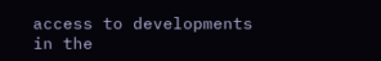access to developments in the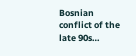Bosnian conflict of the late 90s…